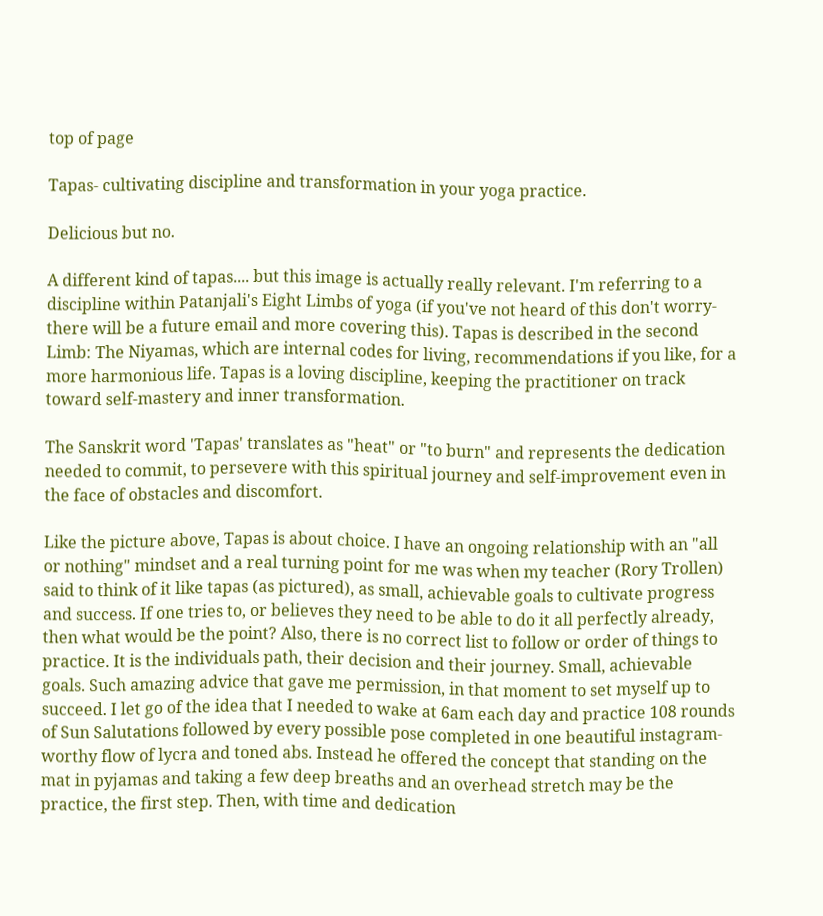top of page

Tapas- cultivating discipline and transformation in your yoga practice.

Delicious but no.

A different kind of tapas.... but this image is actually really relevant. I'm referring to a discipline within Patanjali's Eight Limbs of yoga (if you've not heard of this don't worry- there will be a future email and more covering this). Tapas is described in the second Limb: The Niyamas, which are internal codes for living, recommendations if you like, for a more harmonious life. Tapas is a loving discipline, keeping the practitioner on track toward self-mastery and inner transformation.

The Sanskrit word 'Tapas' translates as "heat" or "to burn" and represents the dedication needed to commit, to persevere with this spiritual journey and self-improvement even in the face of obstacles and discomfort.

Like the picture above, Tapas is about choice. I have an ongoing relationship with an "all or nothing" mindset and a real turning point for me was when my teacher (Rory Trollen) said to think of it like tapas (as pictured), as small, achievable goals to cultivate progress and success. If one tries to, or believes they need to be able to do it all perfectly already, then what would be the point? Also, there is no correct list to follow or order of things to practice. It is the individuals path, their decision and their journey. Small, achievable goals. Such amazing advice that gave me permission, in that moment to set myself up to succeed. I let go of the idea that I needed to wake at 6am each day and practice 108 rounds of Sun Salutations followed by every possible pose completed in one beautiful instagram-worthy flow of lycra and toned abs. Instead he offered the concept that standing on the mat in pyjamas and taking a few deep breaths and an overhead stretch may be the practice, the first step. Then, with time and dedication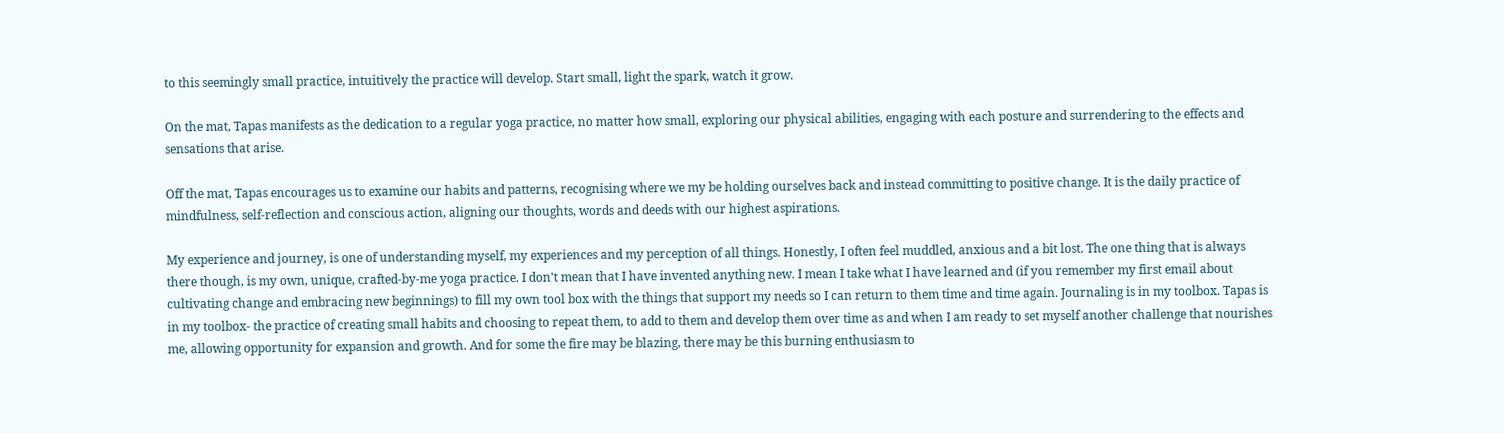to this seemingly small practice, intuitively the practice will develop. Start small, light the spark, watch it grow.

On the mat, Tapas manifests as the dedication to a regular yoga practice, no matter how small, exploring our physical abilities, engaging with each posture and surrendering to the effects and sensations that arise.

Off the mat, Tapas encourages us to examine our habits and patterns, recognising where we my be holding ourselves back and instead committing to positive change. It is the daily practice of mindfulness, self-reflection and conscious action, aligning our thoughts, words and deeds with our highest aspirations.

My experience and journey, is one of understanding myself, my experiences and my perception of all things. Honestly, I often feel muddled, anxious and a bit lost. The one thing that is always there though, is my own, unique, crafted-by-me yoga practice. I don't mean that I have invented anything new. I mean I take what I have learned and (if you remember my first email about cultivating change and embracing new beginnings) to fill my own tool box with the things that support my needs so I can return to them time and time again. Journaling is in my toolbox. Tapas is in my toolbox- the practice of creating small habits and choosing to repeat them, to add to them and develop them over time as and when I am ready to set myself another challenge that nourishes me, allowing opportunity for expansion and growth. And for some the fire may be blazing, there may be this burning enthusiasm to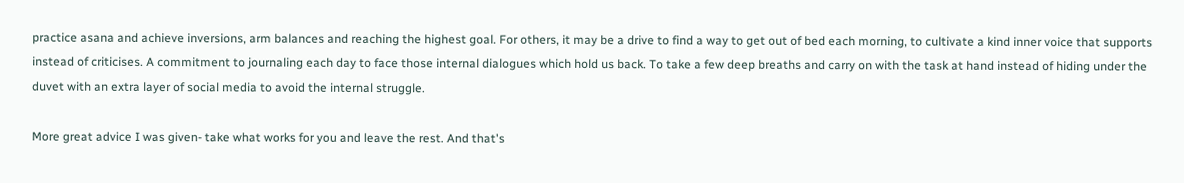practice asana and achieve inversions, arm balances and reaching the highest goal. For others, it may be a drive to find a way to get out of bed each morning, to cultivate a kind inner voice that supports instead of criticises. A commitment to journaling each day to face those internal dialogues which hold us back. To take a few deep breaths and carry on with the task at hand instead of hiding under the duvet with an extra layer of social media to avoid the internal struggle.

More great advice I was given- take what works for you and leave the rest. And that's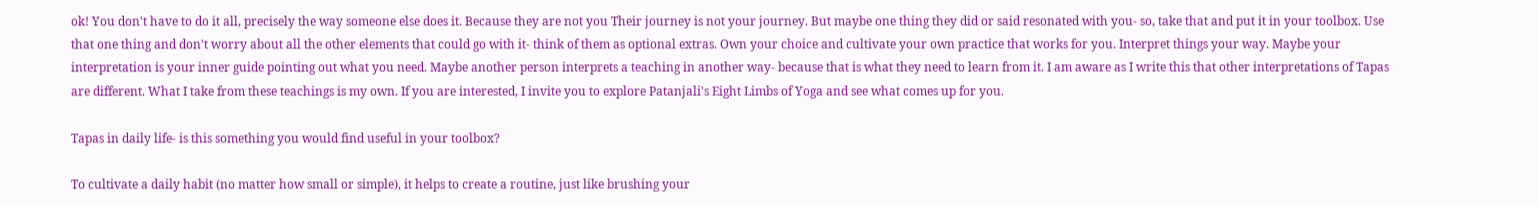ok! You don't have to do it all, precisely the way someone else does it. Because they are not you Their journey is not your journey. But maybe one thing they did or said resonated with you- so, take that and put it in your toolbox. Use that one thing and don't worry about all the other elements that could go with it- think of them as optional extras. Own your choice and cultivate your own practice that works for you. Interpret things your way. Maybe your interpretation is your inner guide pointing out what you need. Maybe another person interprets a teaching in another way- because that is what they need to learn from it. I am aware as I write this that other interpretations of Tapas are different. What I take from these teachings is my own. If you are interested, I invite you to explore Patanjali's Eight Limbs of Yoga and see what comes up for you.

Tapas in daily life- is this something you would find useful in your toolbox?

To cultivate a daily habit (no matter how small or simple), it helps to create a routine, just like brushing your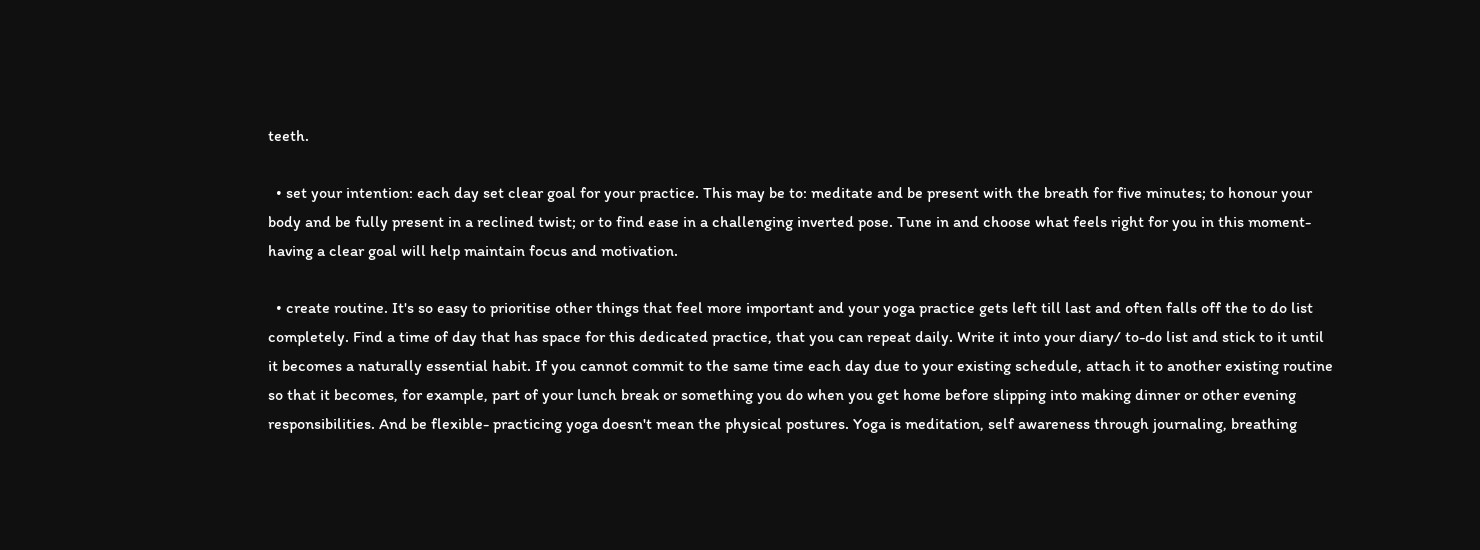teeth.

  • set your intention: each day set clear goal for your practice. This may be to: meditate and be present with the breath for five minutes; to honour your body and be fully present in a reclined twist; or to find ease in a challenging inverted pose. Tune in and choose what feels right for you in this moment- having a clear goal will help maintain focus and motivation.

  • create routine. It's so easy to prioritise other things that feel more important and your yoga practice gets left till last and often falls off the to do list completely. Find a time of day that has space for this dedicated practice, that you can repeat daily. Write it into your diary/ to-do list and stick to it until it becomes a naturally essential habit. If you cannot commit to the same time each day due to your existing schedule, attach it to another existing routine so that it becomes, for example, part of your lunch break or something you do when you get home before slipping into making dinner or other evening responsibilities. And be flexible- practicing yoga doesn't mean the physical postures. Yoga is meditation, self awareness through journaling, breathing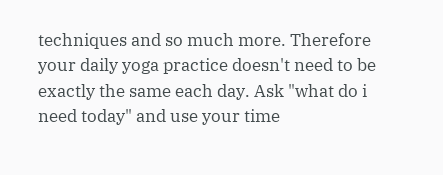techniques and so much more. Therefore your daily yoga practice doesn't need to be exactly the same each day. Ask "what do i need today" and use your time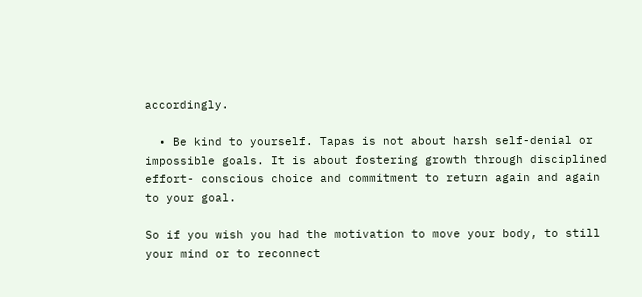accordingly.

  • Be kind to yourself. Tapas is not about harsh self-denial or impossible goals. It is about fostering growth through disciplined effort- conscious choice and commitment to return again and again to your goal.

So if you wish you had the motivation to move your body, to still your mind or to reconnect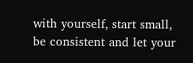with yourself, start small, be consistent and let your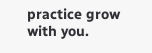practice grow with you.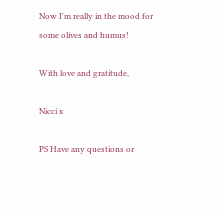Now I'm really in the mood for some olives and humus!

With love and gratitude,

Nicci x

PS Have any questions or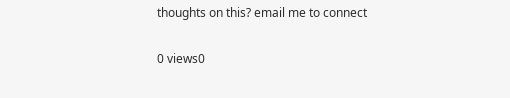thoughts on this? email me to connect

0 views0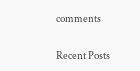comments

Recent Posts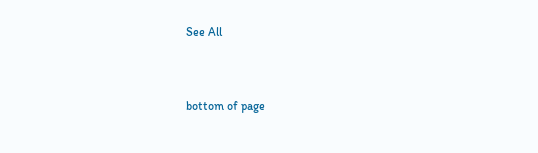See All


bottom of page